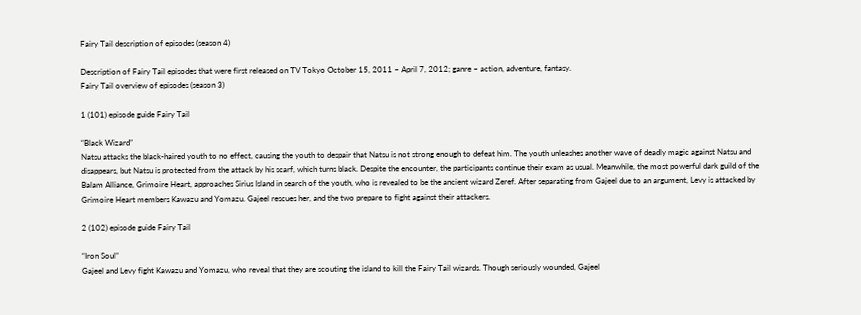Fairy Tail description of episodes (season 4)

Description of Fairy Tail episodes that were first released on TV Tokyo October 15, 2011 – April 7, 2012; ganre – action, adventure, fantasy.
Fairy Tail overview of episodes (season 3)

1 (101) episode guide Fairy Tail

“Black Wizard”
Natsu attacks the black-haired youth to no effect, causing the youth to despair that Natsu is not strong enough to defeat him. The youth unleashes another wave of deadly magic against Natsu and disappears, but Natsu is protected from the attack by his scarf, which turns black. Despite the encounter, the participants continue their exam as usual. Meanwhile, the most powerful dark guild of the Balam Alliance, Grimoire Heart, approaches Sirius Island in search of the youth, who is revealed to be the ancient wizard Zeref. After separating from Gajeel due to an argument, Levy is attacked by Grimoire Heart members Kawazu and Yomazu. Gajeel rescues her, and the two prepare to fight against their attackers.

2 (102) episode guide Fairy Tail

“Iron Soul”
Gajeel and Levy fight Kawazu and Yomazu, who reveal that they are scouting the island to kill the Fairy Tail wizards. Though seriously wounded, Gajeel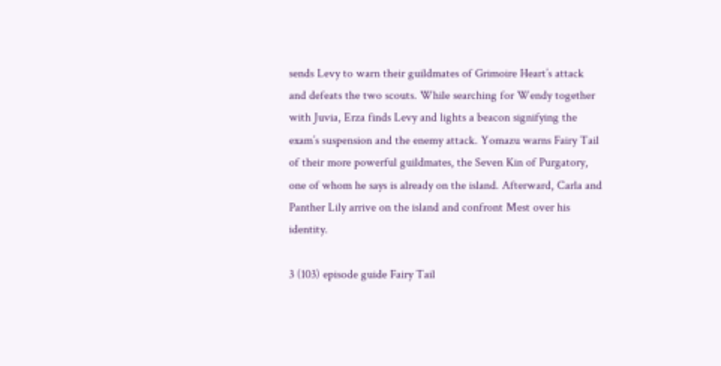sends Levy to warn their guildmates of Grimoire Heart’s attack and defeats the two scouts. While searching for Wendy together with Juvia, Erza finds Levy and lights a beacon signifying the exam’s suspension and the enemy attack. Yomazu warns Fairy Tail of their more powerful guildmates, the Seven Kin of Purgatory, one of whom he says is already on the island. Afterward, Carla and Panther Lily arrive on the island and confront Mest over his identity.

3 (103) episode guide Fairy Tail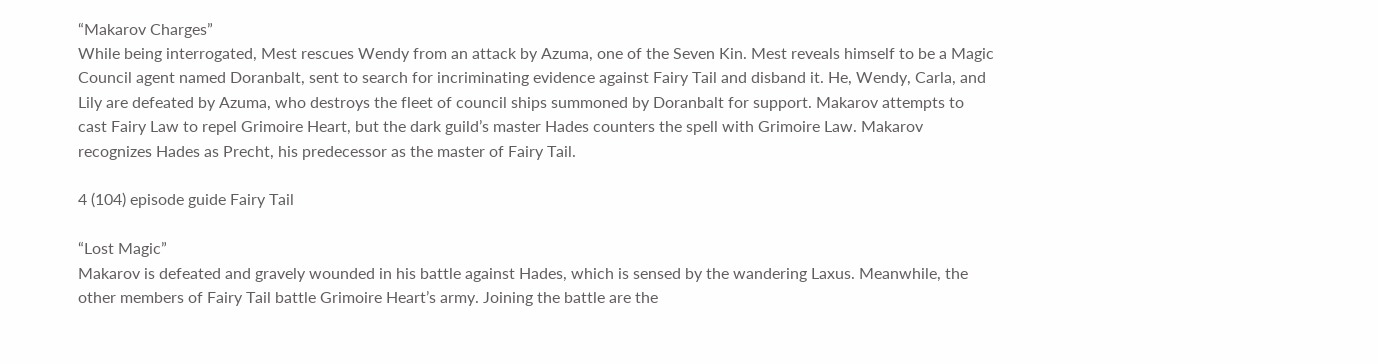“Makarov Charges”
While being interrogated, Mest rescues Wendy from an attack by Azuma, one of the Seven Kin. Mest reveals himself to be a Magic Council agent named Doranbalt, sent to search for incriminating evidence against Fairy Tail and disband it. He, Wendy, Carla, and Lily are defeated by Azuma, who destroys the fleet of council ships summoned by Doranbalt for support. Makarov attempts to cast Fairy Law to repel Grimoire Heart, but the dark guild’s master Hades counters the spell with Grimoire Law. Makarov recognizes Hades as Precht, his predecessor as the master of Fairy Tail.

4 (104) episode guide Fairy Tail

“Lost Magic”
Makarov is defeated and gravely wounded in his battle against Hades, which is sensed by the wandering Laxus. Meanwhile, the other members of Fairy Tail battle Grimoire Heart’s army. Joining the battle are the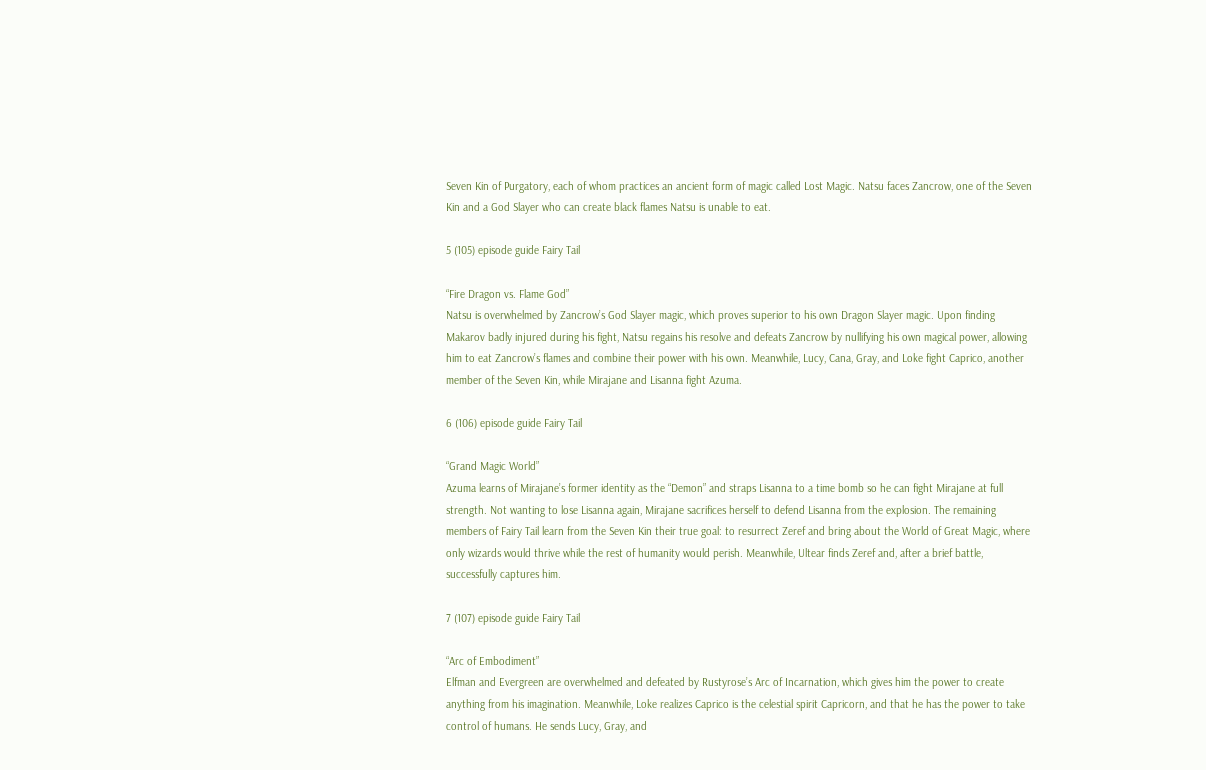Seven Kin of Purgatory, each of whom practices an ancient form of magic called Lost Magic. Natsu faces Zancrow, one of the Seven Kin and a God Slayer who can create black flames Natsu is unable to eat.

5 (105) episode guide Fairy Tail

“Fire Dragon vs. Flame God”
Natsu is overwhelmed by Zancrow’s God Slayer magic, which proves superior to his own Dragon Slayer magic. Upon finding Makarov badly injured during his fight, Natsu regains his resolve and defeats Zancrow by nullifying his own magical power, allowing him to eat Zancrow’s flames and combine their power with his own. Meanwhile, Lucy, Cana, Gray, and Loke fight Caprico, another member of the Seven Kin, while Mirajane and Lisanna fight Azuma.

6 (106) episode guide Fairy Tail

“Grand Magic World”
Azuma learns of Mirajane’s former identity as the “Demon” and straps Lisanna to a time bomb so he can fight Mirajane at full strength. Not wanting to lose Lisanna again, Mirajane sacrifices herself to defend Lisanna from the explosion. The remaining members of Fairy Tail learn from the Seven Kin their true goal: to resurrect Zeref and bring about the World of Great Magic, where only wizards would thrive while the rest of humanity would perish. Meanwhile, Ultear finds Zeref and, after a brief battle, successfully captures him.

7 (107) episode guide Fairy Tail

“Arc of Embodiment”
Elfman and Evergreen are overwhelmed and defeated by Rustyrose’s Arc of Incarnation, which gives him the power to create anything from his imagination. Meanwhile, Loke realizes Caprico is the celestial spirit Capricorn, and that he has the power to take control of humans. He sends Lucy, Gray, and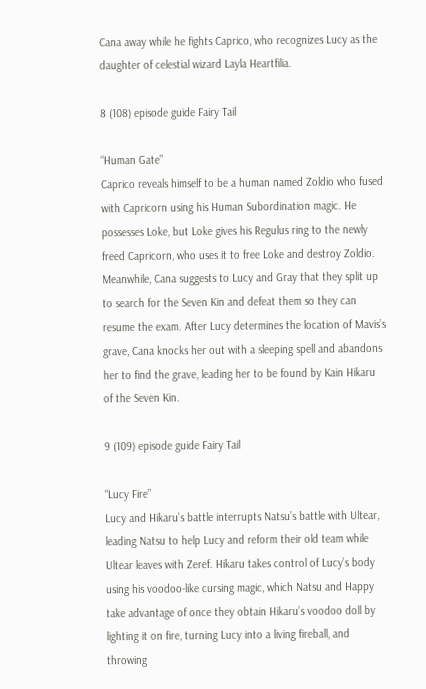Cana away while he fights Caprico, who recognizes Lucy as the daughter of celestial wizard Layla Heartfilia.

8 (108) episode guide Fairy Tail

“Human Gate”
Caprico reveals himself to be a human named Zoldio who fused with Capricorn using his Human Subordination magic. He possesses Loke, but Loke gives his Regulus ring to the newly freed Capricorn, who uses it to free Loke and destroy Zoldio. Meanwhile, Cana suggests to Lucy and Gray that they split up to search for the Seven Kin and defeat them so they can resume the exam. After Lucy determines the location of Mavis’s grave, Cana knocks her out with a sleeping spell and abandons her to find the grave, leading her to be found by Kain Hikaru of the Seven Kin.

9 (109) episode guide Fairy Tail

“Lucy Fire”
Lucy and Hikaru’s battle interrupts Natsu’s battle with Ultear, leading Natsu to help Lucy and reform their old team while Ultear leaves with Zeref. Hikaru takes control of Lucy’s body using his voodoo-like cursing magic, which Natsu and Happy take advantage of once they obtain Hikaru’s voodoo doll by lighting it on fire, turning Lucy into a living fireball, and throwing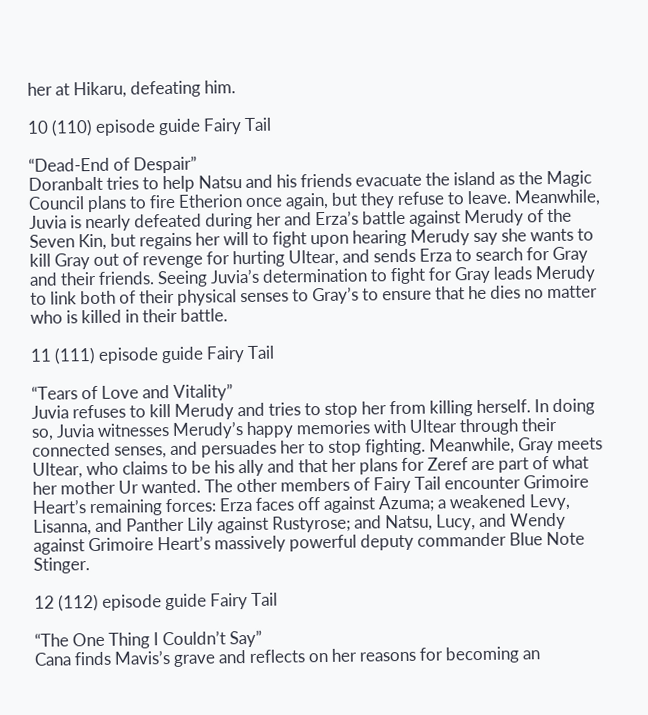her at Hikaru, defeating him.

10 (110) episode guide Fairy Tail

“Dead-End of Despair”
Doranbalt tries to help Natsu and his friends evacuate the island as the Magic Council plans to fire Etherion once again, but they refuse to leave. Meanwhile, Juvia is nearly defeated during her and Erza’s battle against Merudy of the Seven Kin, but regains her will to fight upon hearing Merudy say she wants to kill Gray out of revenge for hurting Ultear, and sends Erza to search for Gray and their friends. Seeing Juvia’s determination to fight for Gray leads Merudy to link both of their physical senses to Gray’s to ensure that he dies no matter who is killed in their battle.

11 (111) episode guide Fairy Tail

“Tears of Love and Vitality”
Juvia refuses to kill Merudy and tries to stop her from killing herself. In doing so, Juvia witnesses Merudy’s happy memories with Ultear through their connected senses, and persuades her to stop fighting. Meanwhile, Gray meets Ultear, who claims to be his ally and that her plans for Zeref are part of what her mother Ur wanted. The other members of Fairy Tail encounter Grimoire Heart’s remaining forces: Erza faces off against Azuma; a weakened Levy, Lisanna, and Panther Lily against Rustyrose; and Natsu, Lucy, and Wendy against Grimoire Heart’s massively powerful deputy commander Blue Note Stinger.

12 (112) episode guide Fairy Tail

“The One Thing I Couldn’t Say”
Cana finds Mavis’s grave and reflects on her reasons for becoming an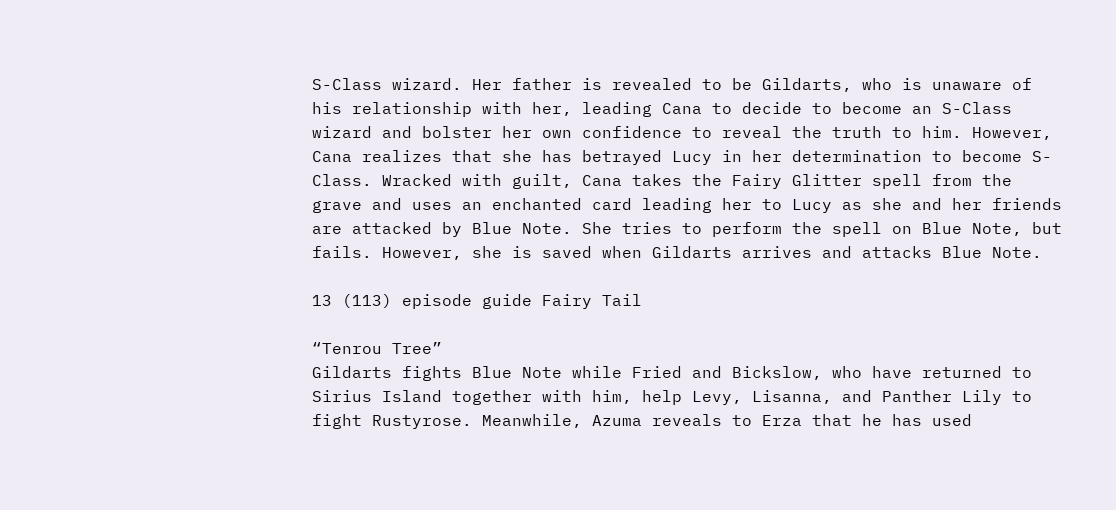S-Class wizard. Her father is revealed to be Gildarts, who is unaware of his relationship with her, leading Cana to decide to become an S-Class wizard and bolster her own confidence to reveal the truth to him. However, Cana realizes that she has betrayed Lucy in her determination to become S-Class. Wracked with guilt, Cana takes the Fairy Glitter spell from the grave and uses an enchanted card leading her to Lucy as she and her friends are attacked by Blue Note. She tries to perform the spell on Blue Note, but fails. However, she is saved when Gildarts arrives and attacks Blue Note.

13 (113) episode guide Fairy Tail

“Tenrou Tree”
Gildarts fights Blue Note while Fried and Bickslow, who have returned to Sirius Island together with him, help Levy, Lisanna, and Panther Lily to fight Rustyrose. Meanwhile, Azuma reveals to Erza that he has used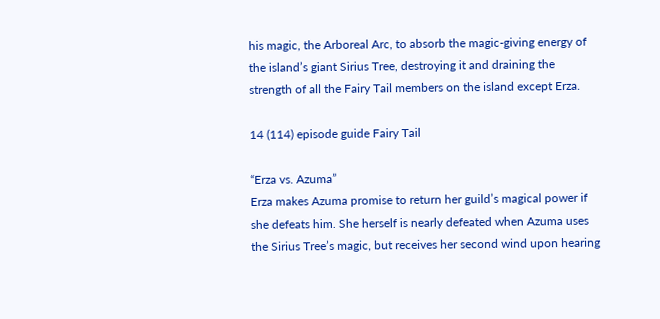his magic, the Arboreal Arc, to absorb the magic-giving energy of the island’s giant Sirius Tree, destroying it and draining the strength of all the Fairy Tail members on the island except Erza.

14 (114) episode guide Fairy Tail

“Erza vs. Azuma”
Erza makes Azuma promise to return her guild’s magical power if she defeats him. She herself is nearly defeated when Azuma uses the Sirius Tree’s magic, but receives her second wind upon hearing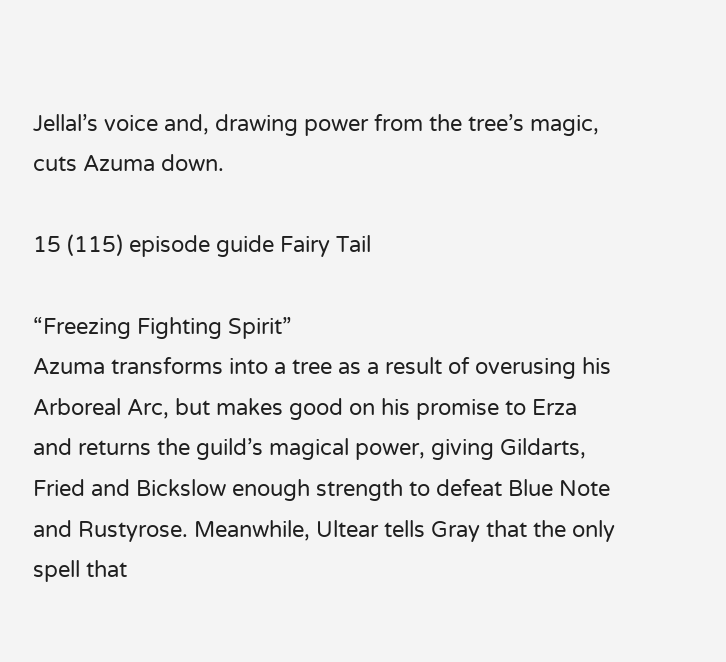Jellal’s voice and, drawing power from the tree’s magic, cuts Azuma down.

15 (115) episode guide Fairy Tail

“Freezing Fighting Spirit”
Azuma transforms into a tree as a result of overusing his Arboreal Arc, but makes good on his promise to Erza and returns the guild’s magical power, giving Gildarts, Fried and Bickslow enough strength to defeat Blue Note and Rustyrose. Meanwhile, Ultear tells Gray that the only spell that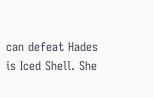can defeat Hades is Iced Shell. She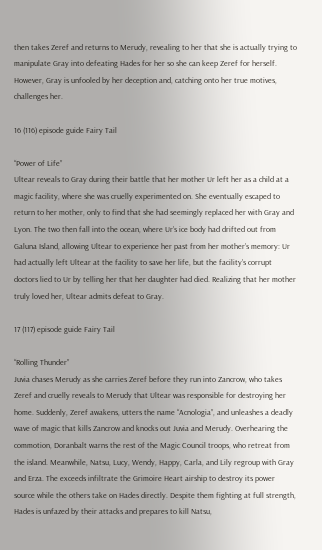then takes Zeref and returns to Merudy, revealing to her that she is actually trying to manipulate Gray into defeating Hades for her so she can keep Zeref for herself. However, Gray is unfooled by her deception and, catching onto her true motives, challenges her.

16 (116) episode guide Fairy Tail

“Power of Life”
Ultear reveals to Gray during their battle that her mother Ur left her as a child at a magic facility, where she was cruelly experimented on. She eventually escaped to return to her mother, only to find that she had seemingly replaced her with Gray and Lyon. The two then fall into the ocean, where Ur’s ice body had drifted out from Galuna Island, allowing Ultear to experience her past from her mother’s memory: Ur had actually left Ultear at the facility to save her life, but the facility’s corrupt doctors lied to Ur by telling her that her daughter had died. Realizing that her mother truly loved her, Ultear admits defeat to Gray.

17 (117) episode guide Fairy Tail

“Rolling Thunder”
Juvia chases Merudy as she carries Zeref before they run into Zancrow, who takes Zeref and cruelly reveals to Merudy that Ultear was responsible for destroying her home. Suddenly, Zeref awakens, utters the name “Acnologia”, and unleashes a deadly wave of magic that kills Zancrow and knocks out Juvia and Merudy. Overhearing the commotion, Doranbalt warns the rest of the Magic Council troops, who retreat from the island. Meanwhile, Natsu, Lucy, Wendy, Happy, Carla, and Lily regroup with Gray and Erza. The exceeds infiltrate the Grimoire Heart airship to destroy its power source while the others take on Hades directly. Despite them fighting at full strength, Hades is unfazed by their attacks and prepares to kill Natsu,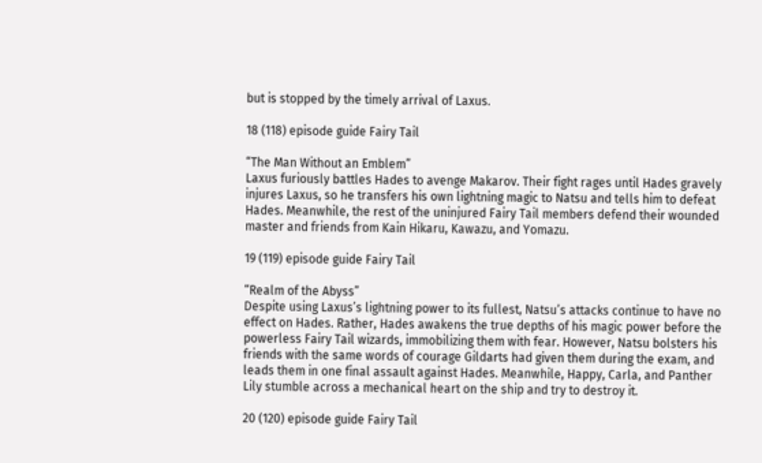but is stopped by the timely arrival of Laxus.

18 (118) episode guide Fairy Tail

“The Man Without an Emblem”
Laxus furiously battles Hades to avenge Makarov. Their fight rages until Hades gravely injures Laxus, so he transfers his own lightning magic to Natsu and tells him to defeat Hades. Meanwhile, the rest of the uninjured Fairy Tail members defend their wounded master and friends from Kain Hikaru, Kawazu, and Yomazu.

19 (119) episode guide Fairy Tail

“Realm of the Abyss”
Despite using Laxus’s lightning power to its fullest, Natsu’s attacks continue to have no effect on Hades. Rather, Hades awakens the true depths of his magic power before the powerless Fairy Tail wizards, immobilizing them with fear. However, Natsu bolsters his friends with the same words of courage Gildarts had given them during the exam, and leads them in one final assault against Hades. Meanwhile, Happy, Carla, and Panther Lily stumble across a mechanical heart on the ship and try to destroy it.

20 (120) episode guide Fairy Tail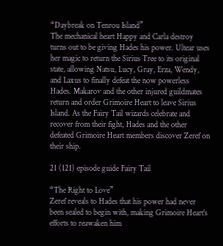“Daybreak on Tenrou Island”
The mechanical heart Happy and Carla destroy turns out to be giving Hades his power. Ultear uses her magic to return the Sirius Tree to its original state, allowing Natsu, Lucy, Gray, Erza, Wendy, and Laxus to finally defeat the now powerless Hades. Makarov and the other injured guildmates return and order Grimoire Heart to leave Sirius Island. As the Fairy Tail wizards celebrate and recover from their fight, Hades and the other defeated Grimoire Heart members discover Zeref on their ship.

21 (121) episode guide Fairy Tail

“The Right to Love”
Zeref reveals to Hades that his power had never been sealed to begin with, making Grimoire Heart’s efforts to reawaken him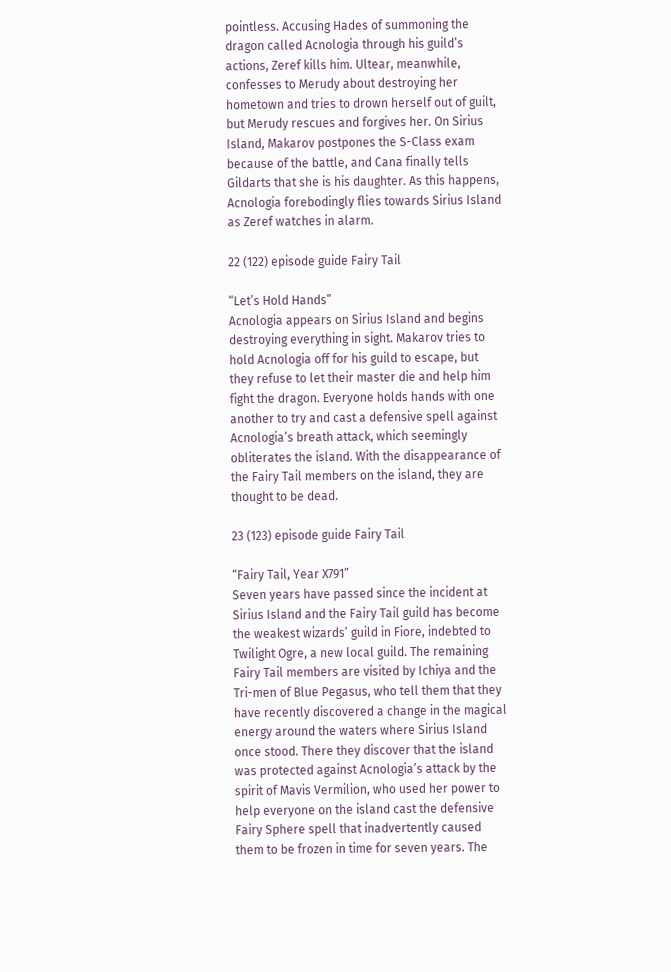pointless. Accusing Hades of summoning the dragon called Acnologia through his guild’s actions, Zeref kills him. Ultear, meanwhile, confesses to Merudy about destroying her hometown and tries to drown herself out of guilt, but Merudy rescues and forgives her. On Sirius Island, Makarov postpones the S-Class exam because of the battle, and Cana finally tells Gildarts that she is his daughter. As this happens, Acnologia forebodingly flies towards Sirius Island as Zeref watches in alarm.

22 (122) episode guide Fairy Tail

“Let’s Hold Hands”
Acnologia appears on Sirius Island and begins destroying everything in sight. Makarov tries to hold Acnologia off for his guild to escape, but they refuse to let their master die and help him fight the dragon. Everyone holds hands with one another to try and cast a defensive spell against Acnologia’s breath attack, which seemingly obliterates the island. With the disappearance of the Fairy Tail members on the island, they are thought to be dead.

23 (123) episode guide Fairy Tail

“Fairy Tail, Year X791”
Seven years have passed since the incident at Sirius Island and the Fairy Tail guild has become the weakest wizards’ guild in Fiore, indebted to Twilight Ogre, a new local guild. The remaining Fairy Tail members are visited by Ichiya and the Tri-men of Blue Pegasus, who tell them that they have recently discovered a change in the magical energy around the waters where Sirius Island once stood. There they discover that the island was protected against Acnologia’s attack by the spirit of Mavis Vermilion, who used her power to help everyone on the island cast the defensive Fairy Sphere spell that inadvertently caused them to be frozen in time for seven years. The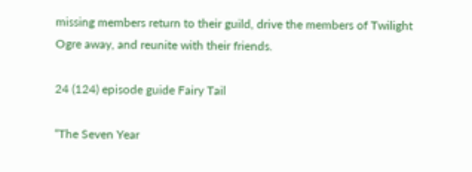missing members return to their guild, drive the members of Twilight Ogre away, and reunite with their friends.

24 (124) episode guide Fairy Tail

“The Seven Year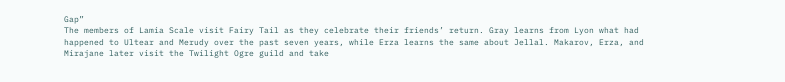Gap”
The members of Lamia Scale visit Fairy Tail as they celebrate their friends’ return. Gray learns from Lyon what had happened to Ultear and Merudy over the past seven years, while Erza learns the same about Jellal. Makarov, Erza, and Mirajane later visit the Twilight Ogre guild and take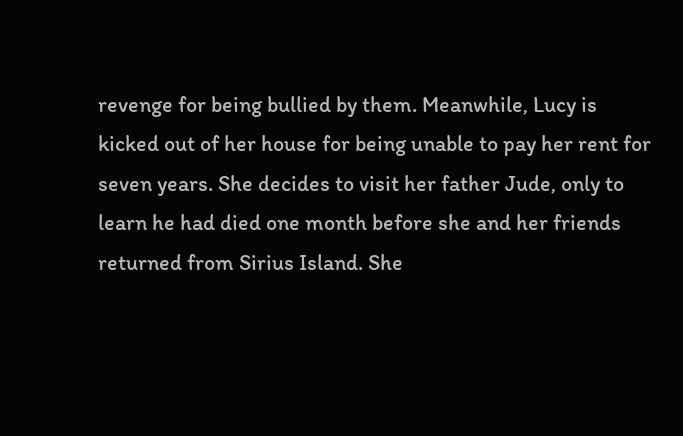revenge for being bullied by them. Meanwhile, Lucy is kicked out of her house for being unable to pay her rent for seven years. She decides to visit her father Jude, only to learn he had died one month before she and her friends returned from Sirius Island. She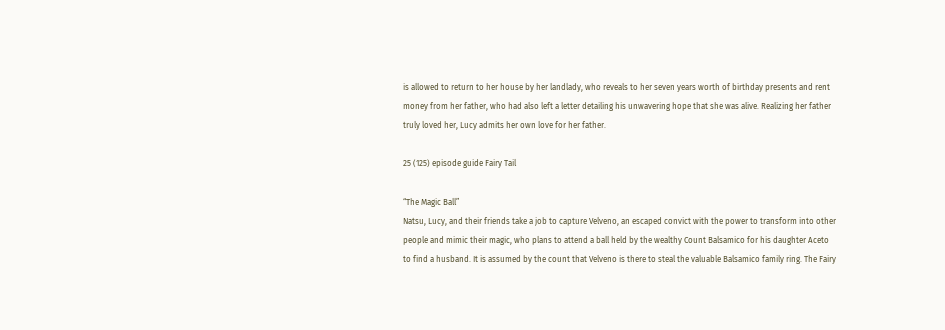is allowed to return to her house by her landlady, who reveals to her seven years worth of birthday presents and rent money from her father, who had also left a letter detailing his unwavering hope that she was alive. Realizing her father truly loved her, Lucy admits her own love for her father.

25 (125) episode guide Fairy Tail

“The Magic Ball”
Natsu, Lucy, and their friends take a job to capture Velveno, an escaped convict with the power to transform into other people and mimic their magic, who plans to attend a ball held by the wealthy Count Balsamico for his daughter Aceto to find a husband. It is assumed by the count that Velveno is there to steal the valuable Balsamico family ring. The Fairy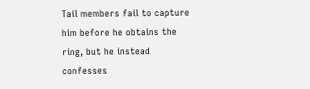Tail members fail to capture him before he obtains the ring, but he instead confesses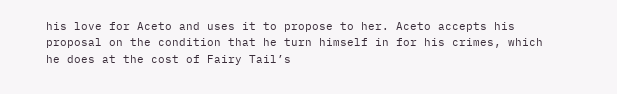his love for Aceto and uses it to propose to her. Aceto accepts his proposal on the condition that he turn himself in for his crimes, which he does at the cost of Fairy Tail’s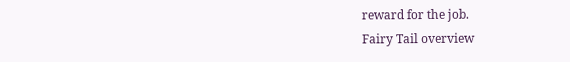reward for the job.
Fairy Tail overview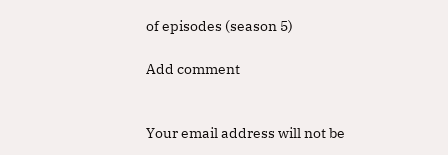of episodes (season 5)

Add comment


Your email address will not be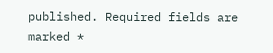published. Required fields are marked *